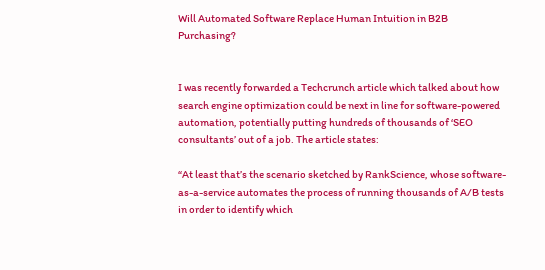Will Automated Software Replace Human Intuition in B2B Purchasing?


I was recently forwarded a Techcrunch article which talked about how search engine optimization could be next in line for software-powered automation, potentially putting hundreds of thousands of ‘SEO consultants’ out of a job. The article states:

“At least that’s the scenario sketched by RankScience, whose software-as-a-service automates the process of running thousands of A/B tests in order to identify which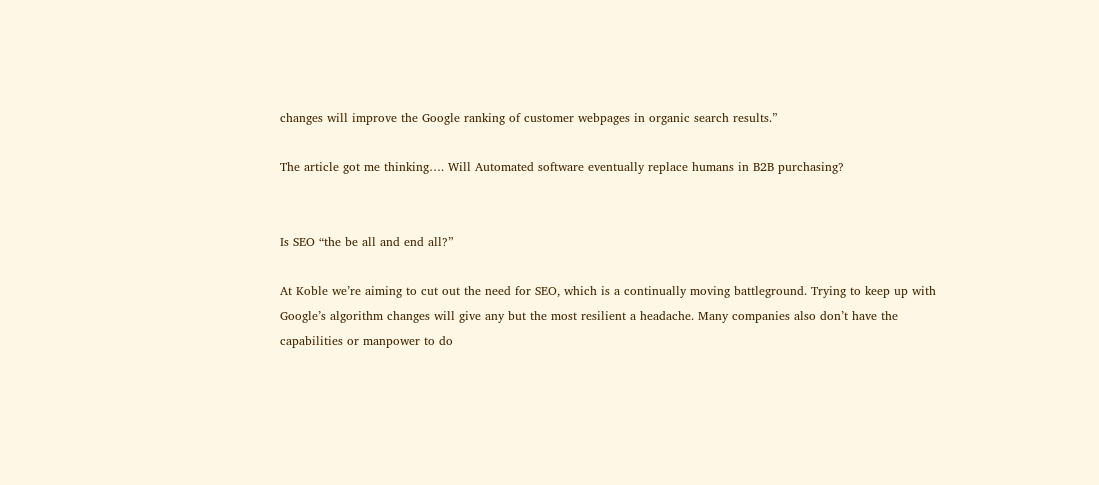changes will improve the Google ranking of customer webpages in organic search results.”

The article got me thinking…. Will Automated software eventually replace humans in B2B purchasing?


Is SEO “the be all and end all?”

At Koble we’re aiming to cut out the need for SEO, which is a continually moving battleground. Trying to keep up with Google’s algorithm changes will give any but the most resilient a headache. Many companies also don’t have the capabilities or manpower to do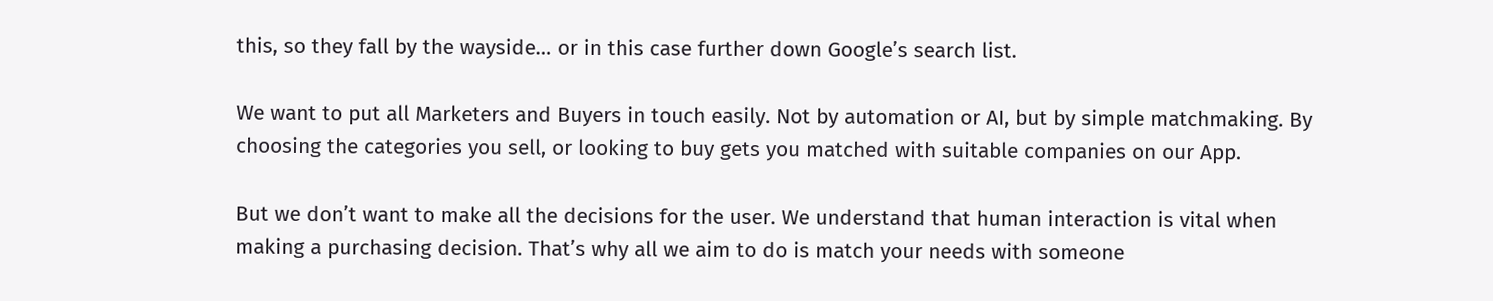this, so they fall by the wayside… or in this case further down Google’s search list.

We want to put all Marketers and Buyers in touch easily. Not by automation or AI, but by simple matchmaking. By choosing the categories you sell, or looking to buy gets you matched with suitable companies on our App.

But we don’t want to make all the decisions for the user. We understand that human interaction is vital when making a purchasing decision. That’s why all we aim to do is match your needs with someone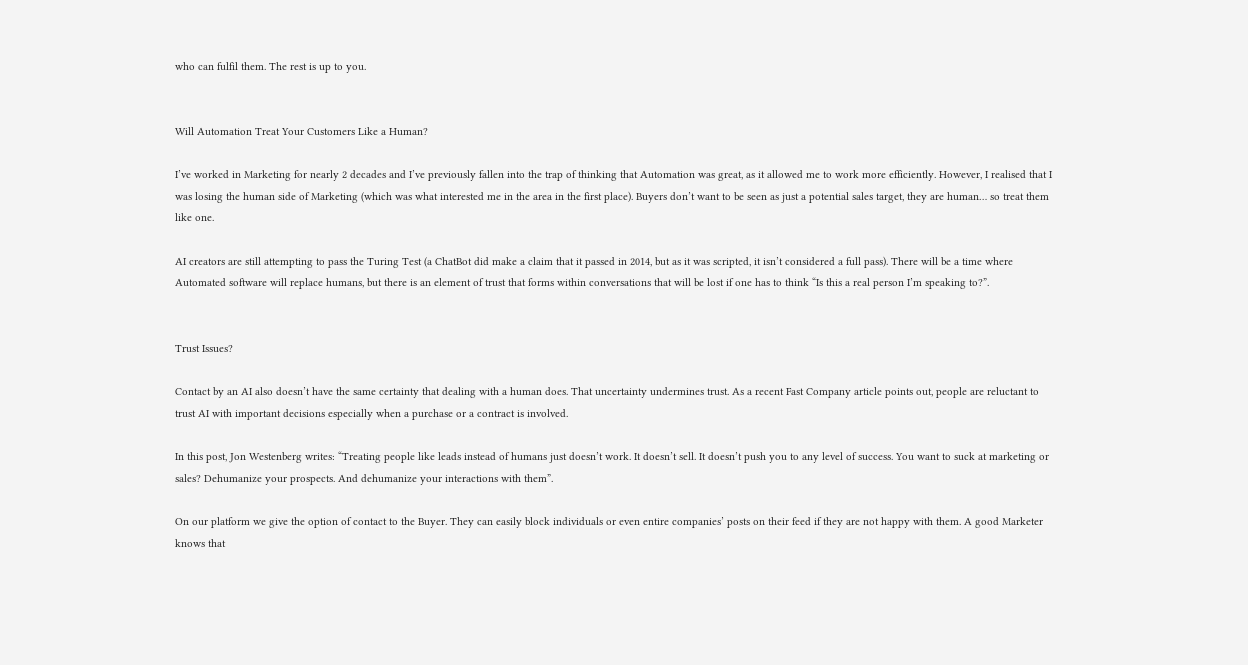who can fulfil them. The rest is up to you.


Will Automation Treat Your Customers Like a Human?

I’ve worked in Marketing for nearly 2 decades and I’ve previously fallen into the trap of thinking that Automation was great, as it allowed me to work more efficiently. However, I realised that I was losing the human side of Marketing (which was what interested me in the area in the first place). Buyers don’t want to be seen as just a potential sales target, they are human… so treat them like one.

AI creators are still attempting to pass the Turing Test (a ChatBot did make a claim that it passed in 2014, but as it was scripted, it isn’t considered a full pass). There will be a time where Automated software will replace humans, but there is an element of trust that forms within conversations that will be lost if one has to think “Is this a real person I’m speaking to?”.


Trust Issues?

Contact by an AI also doesn’t have the same certainty that dealing with a human does. That uncertainty undermines trust. As a recent Fast Company article points out, people are reluctant to trust AI with important decisions especially when a purchase or a contract is involved.

In this post, Jon Westenberg writes: “Treating people like leads instead of humans just doesn’t work. It doesn’t sell. It doesn’t push you to any level of success. You want to suck at marketing or sales? Dehumanize your prospects. And dehumanize your interactions with them”.

On our platform we give the option of contact to the Buyer. They can easily block individuals or even entire companies’ posts on their feed if they are not happy with them. A good Marketer knows that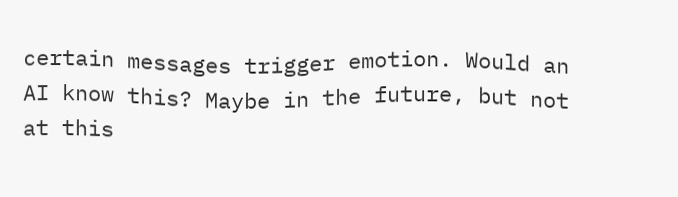certain messages trigger emotion. Would an AI know this? Maybe in the future, but not at this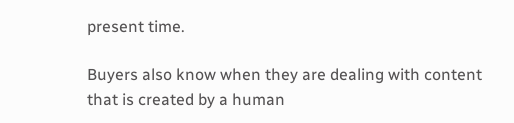present time.

Buyers also know when they are dealing with content that is created by a human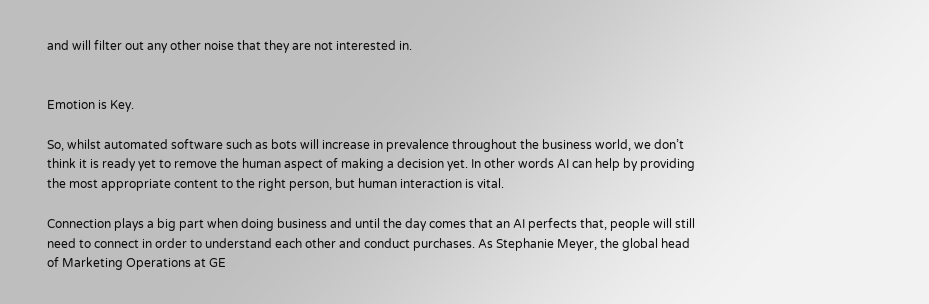and will filter out any other noise that they are not interested in.


Emotion is Key.

So, whilst automated software such as bots will increase in prevalence throughout the business world, we don’t think it is ready yet to remove the human aspect of making a decision yet. In other words AI can help by providing the most appropriate content to the right person, but human interaction is vital.

Connection plays a big part when doing business and until the day comes that an AI perfects that, people will still need to connect in order to understand each other and conduct purchases. As Stephanie Meyer, the global head of Marketing Operations at GE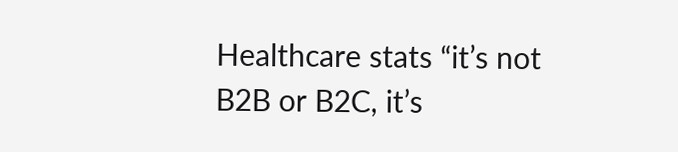Healthcare stats “it’s not B2B or B2C, it’s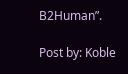B2Human”.

Post by: Koble